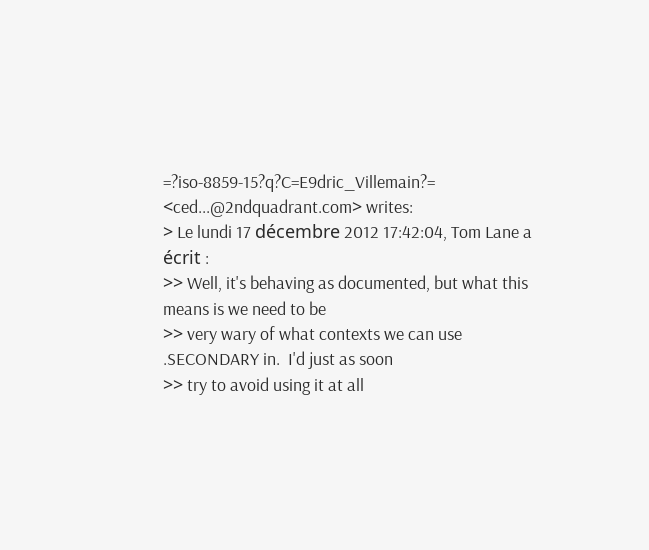=?iso-8859-15?q?C=E9dric_Villemain?= <ced...@2ndquadrant.com> writes:
> Le lundi 17 décembre 2012 17:42:04, Tom Lane a écrit :
>> Well, it's behaving as documented, but what this means is we need to be
>> very wary of what contexts we can use .SECONDARY in.  I'd just as soon
>> try to avoid using it at all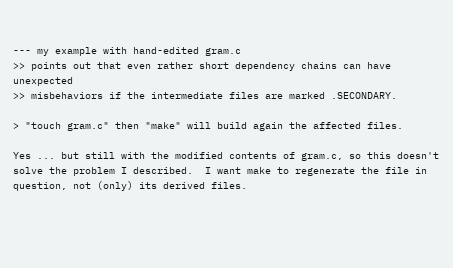--- my example with hand-edited gram.c
>> points out that even rather short dependency chains can have unexpected
>> misbehaviors if the intermediate files are marked .SECONDARY.

> "touch gram.c" then "make" will build again the affected files.

Yes ... but still with the modified contents of gram.c, so this doesn't
solve the problem I described.  I want make to regenerate the file in
question, not (only) its derived files.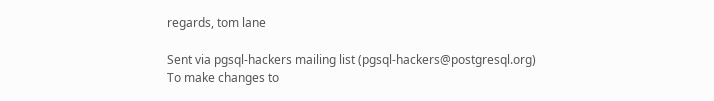regards, tom lane

Sent via pgsql-hackers mailing list (pgsql-hackers@postgresql.org)
To make changes to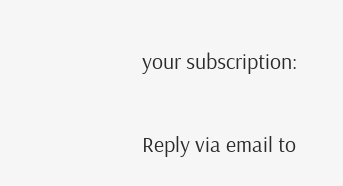your subscription:

Reply via email to